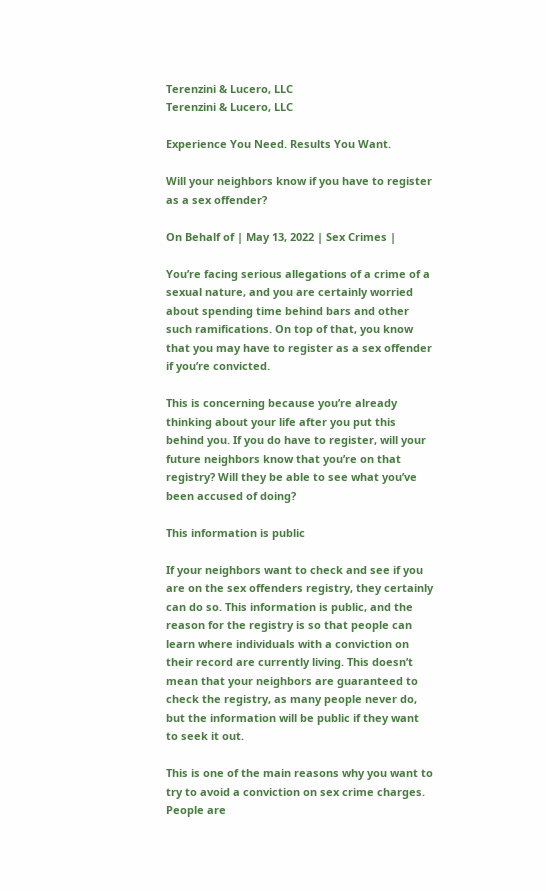Terenzini & Lucero, LLC
Terenzini & Lucero, LLC

Experience You Need. Results You Want.

Will your neighbors know if you have to register as a sex offender?

On Behalf of | May 13, 2022 | Sex Crimes |

You’re facing serious allegations of a crime of a sexual nature, and you are certainly worried about spending time behind bars and other such ramifications. On top of that, you know that you may have to register as a sex offender if you’re convicted.

This is concerning because you’re already thinking about your life after you put this behind you. If you do have to register, will your future neighbors know that you’re on that registry? Will they be able to see what you’ve been accused of doing?

This information is public

If your neighbors want to check and see if you are on the sex offenders registry, they certainly can do so. This information is public, and the reason for the registry is so that people can learn where individuals with a conviction on their record are currently living. This doesn’t mean that your neighbors are guaranteed to check the registry, as many people never do, but the information will be public if they want to seek it out.

This is one of the main reasons why you want to try to avoid a conviction on sex crime charges. People are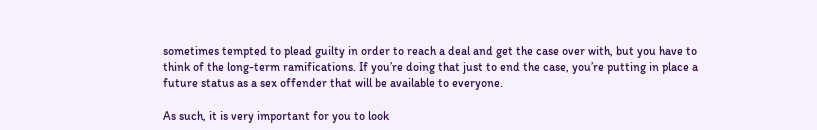sometimes tempted to plead guilty in order to reach a deal and get the case over with, but you have to think of the long-term ramifications. If you’re doing that just to end the case, you’re putting in place a future status as a sex offender that will be available to everyone.

As such, it is very important for you to look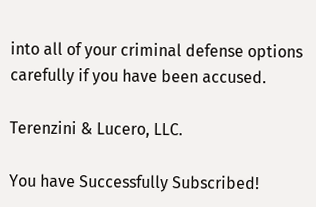into all of your criminal defense options carefully if you have been accused.

Terenzini & Lucero, LLC.

You have Successfully Subscribed!